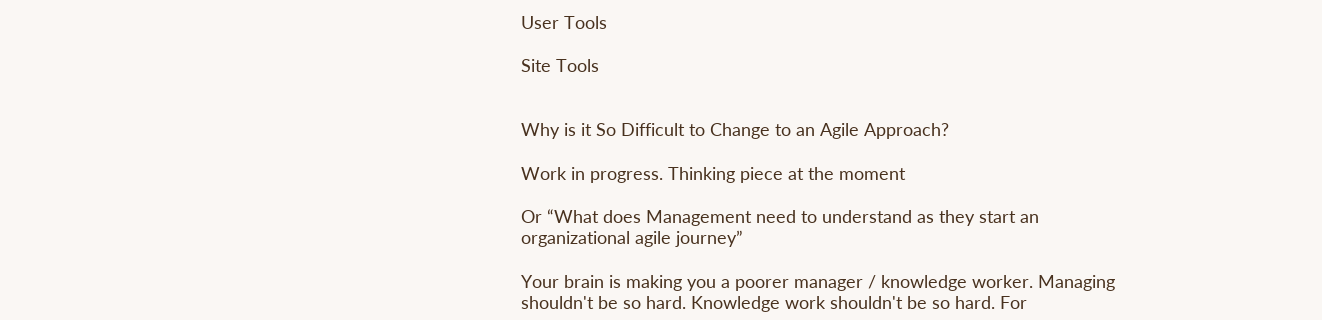User Tools

Site Tools


Why is it So Difficult to Change to an Agile Approach?

Work in progress. Thinking piece at the moment

Or “What does Management need to understand as they start an organizational agile journey”

Your brain is making you a poorer manager / knowledge worker. Managing shouldn't be so hard. Knowledge work shouldn't be so hard. For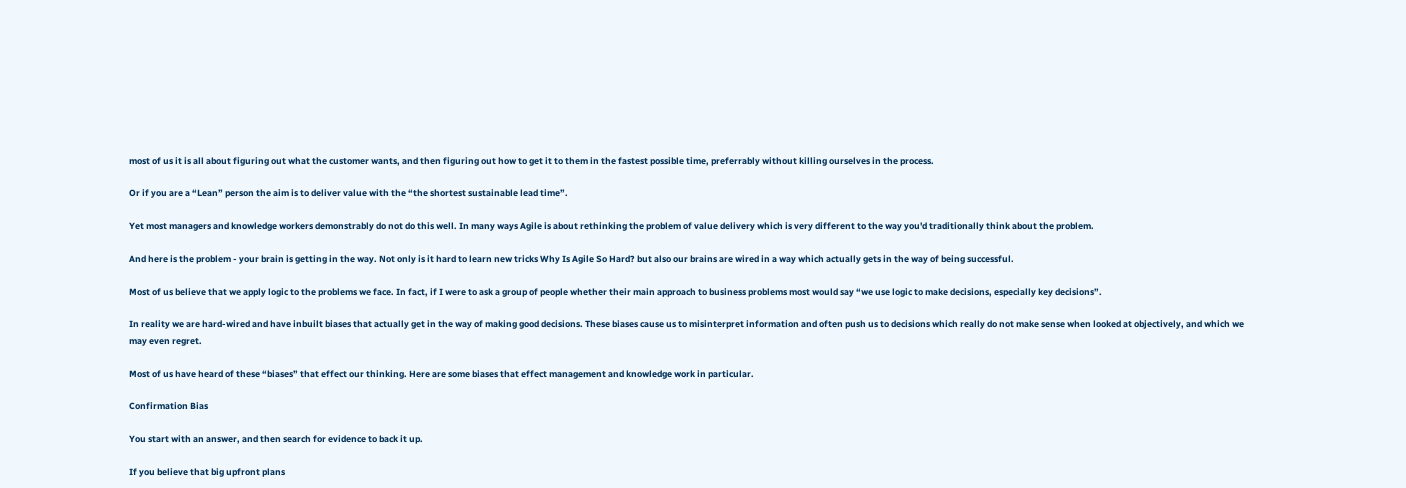most of us it is all about figuring out what the customer wants, and then figuring out how to get it to them in the fastest possible time, preferrably without killing ourselves in the process.

Or if you are a “Lean” person the aim is to deliver value with the “the shortest sustainable lead time”.

Yet most managers and knowledge workers demonstrably do not do this well. In many ways Agile is about rethinking the problem of value delivery which is very different to the way you'd traditionally think about the problem.

And here is the problem - your brain is getting in the way. Not only is it hard to learn new tricks Why Is Agile So Hard? but also our brains are wired in a way which actually gets in the way of being successful.

Most of us believe that we apply logic to the problems we face. In fact, if I were to ask a group of people whether their main approach to business problems most would say “we use logic to make decisions, especially key decisions”.

In reality we are hard-wired and have inbuilt biases that actually get in the way of making good decisions. These biases cause us to misinterpret information and often push us to decisions which really do not make sense when looked at objectively, and which we may even regret.

Most of us have heard of these “biases” that effect our thinking. Here are some biases that effect management and knowledge work in particular.

Confirmation Bias

You start with an answer, and then search for evidence to back it up.

If you believe that big upfront plans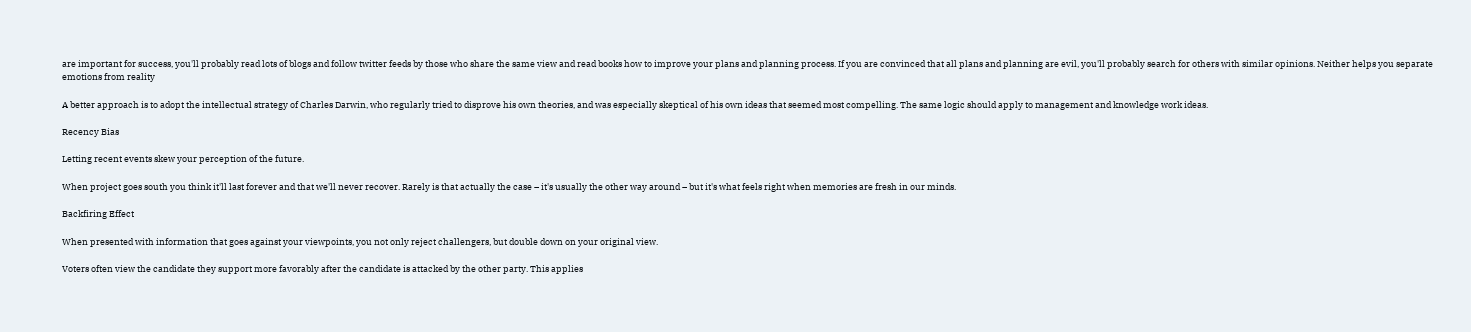are important for success, you'll probably read lots of blogs and follow twitter feeds by those who share the same view and read books how to improve your plans and planning process. If you are convinced that all plans and planning are evil, you'll probably search for others with similar opinions. Neither helps you separate emotions from reality

A better approach is to adopt the intellectual strategy of Charles Darwin, who regularly tried to disprove his own theories, and was especially skeptical of his own ideas that seemed most compelling. The same logic should apply to management and knowledge work ideas.

Recency Bias

Letting recent events skew your perception of the future.

When project goes south you think it'll last forever and that we'll never recover. Rarely is that actually the case – it's usually the other way around – but it's what feels right when memories are fresh in our minds.

Backfiring Effect

When presented with information that goes against your viewpoints, you not only reject challengers, but double down on your original view.

Voters often view the candidate they support more favorably after the candidate is attacked by the other party. This applies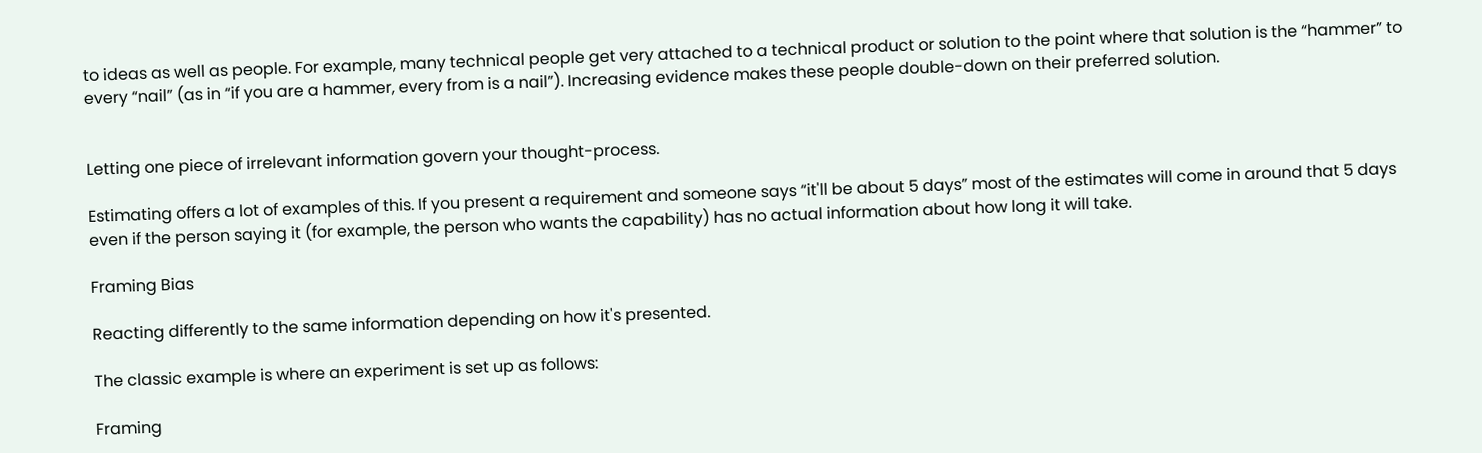to ideas as well as people. For example, many technical people get very attached to a technical product or solution to the point where that solution is the “hammer” to every “nail” (as in “if you are a hammer, every from is a nail”). Increasing evidence makes these people double-down on their preferred solution.


Letting one piece of irrelevant information govern your thought-process.

Estimating offers a lot of examples of this. If you present a requirement and someone says “it'll be about 5 days” most of the estimates will come in around that 5 days even if the person saying it (for example, the person who wants the capability) has no actual information about how long it will take.

Framing Bias

Reacting differently to the same information depending on how it's presented.

The classic example is where an experiment is set up as follows:

Framing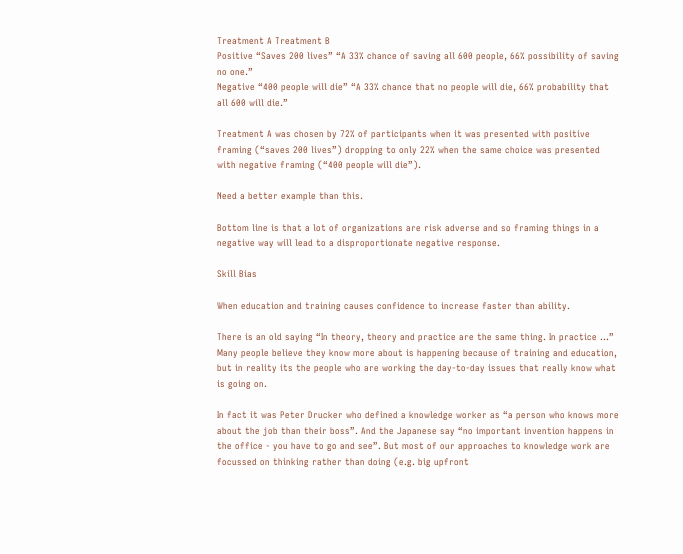Treatment A Treatment B
Positive “Saves 200 lives” “A 33% chance of saving all 600 people, 66% possibility of saving no one.”
Negative “400 people will die” “A 33% chance that no people will die, 66% probability that all 600 will die.”

Treatment A was chosen by 72% of participants when it was presented with positive framing (“saves 200 lives”) dropping to only 22% when the same choice was presented with negative framing (“400 people will die”).

Need a better example than this.

Bottom line is that a lot of organizations are risk adverse and so framing things in a negative way will lead to a disproportionate negative response.

Skill Bias

When education and training causes confidence to increase faster than ability.

There is an old saying “In theory, theory and practice are the same thing. In practice …” Many people believe they know more about is happening because of training and education, but in reality its the people who are working the day-to-day issues that really know what is going on.

In fact it was Peter Drucker who defined a knowledge worker as “a person who knows more about the job than their boss”. And the Japanese say “no important invention happens in the office - you have to go and see”. But most of our approaches to knowledge work are focussed on thinking rather than doing (e.g. big upfront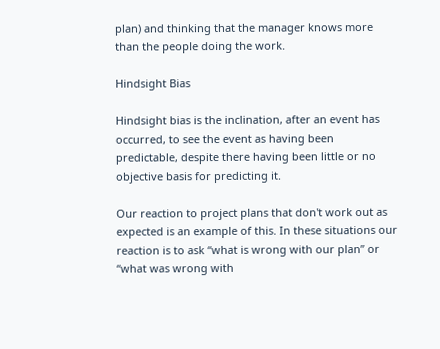plan) and thinking that the manager knows more than the people doing the work.

Hindsight Bias

Hindsight bias is the inclination, after an event has occurred, to see the event as having been predictable, despite there having been little or no objective basis for predicting it.

Our reaction to project plans that don't work out as expected is an example of this. In these situations our reaction is to ask “what is wrong with our plan” or “what was wrong with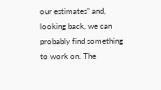our estimates” and, looking back, we can probably find something to work on. The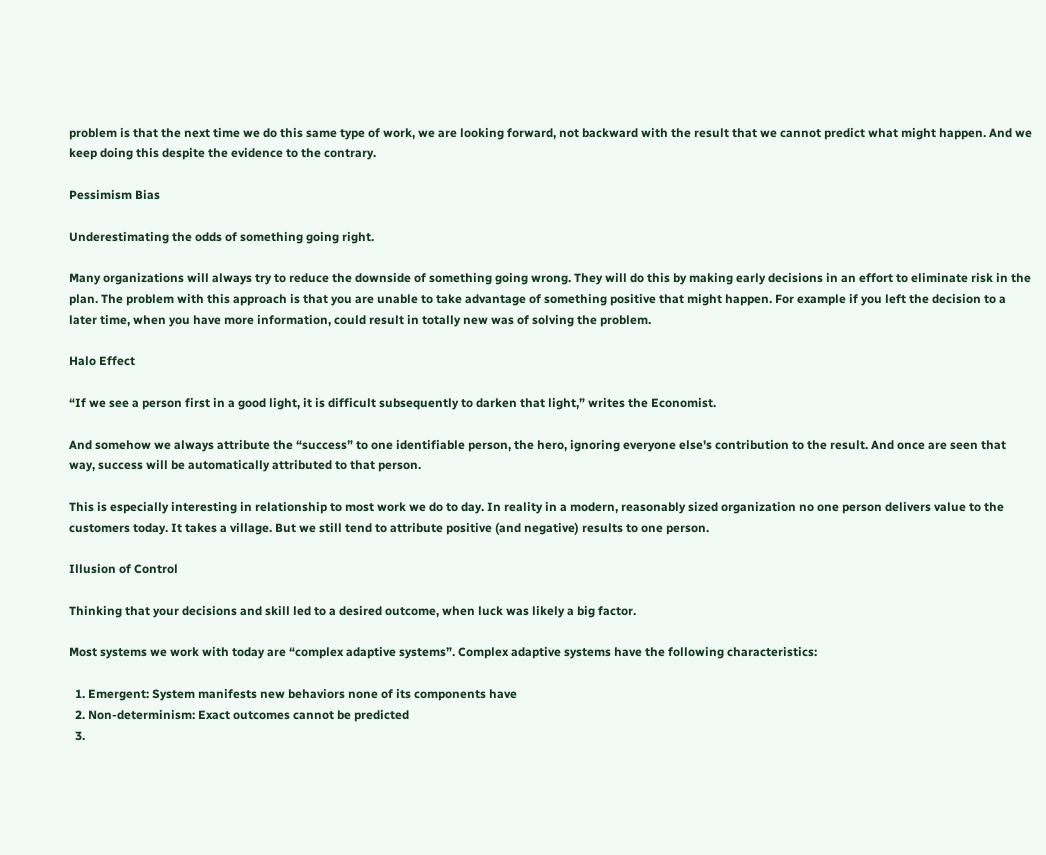problem is that the next time we do this same type of work, we are looking forward, not backward with the result that we cannot predict what might happen. And we keep doing this despite the evidence to the contrary.

Pessimism Bias

Underestimating the odds of something going right.

Many organizations will always try to reduce the downside of something going wrong. They will do this by making early decisions in an effort to eliminate risk in the plan. The problem with this approach is that you are unable to take advantage of something positive that might happen. For example if you left the decision to a later time, when you have more information, could result in totally new was of solving the problem.

Halo Effect

“If we see a person first in a good light, it is difficult subsequently to darken that light,” writes the Economist.

And somehow we always attribute the “success” to one identifiable person, the hero, ignoring everyone else's contribution to the result. And once are seen that way, success will be automatically attributed to that person.

This is especially interesting in relationship to most work we do to day. In reality in a modern, reasonably sized organization no one person delivers value to the customers today. It takes a village. But we still tend to attribute positive (and negative) results to one person.

Illusion of Control

Thinking that your decisions and skill led to a desired outcome, when luck was likely a big factor.

Most systems we work with today are “complex adaptive systems”. Complex adaptive systems have the following characteristics:

  1. Emergent: System manifests new behaviors none of its components have
  2. Non-determinism: Exact outcomes cannot be predicted
  3.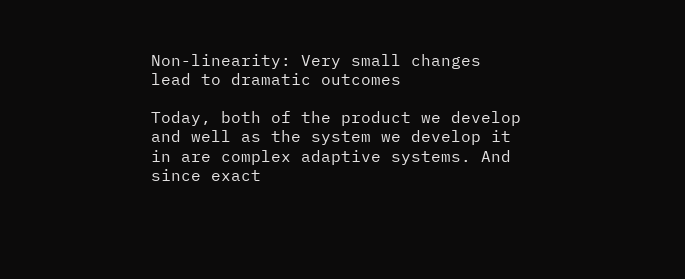Non-linearity: Very small changes lead to dramatic outcomes

Today, both of the product we develop and well as the system we develop it in are complex adaptive systems. And since exact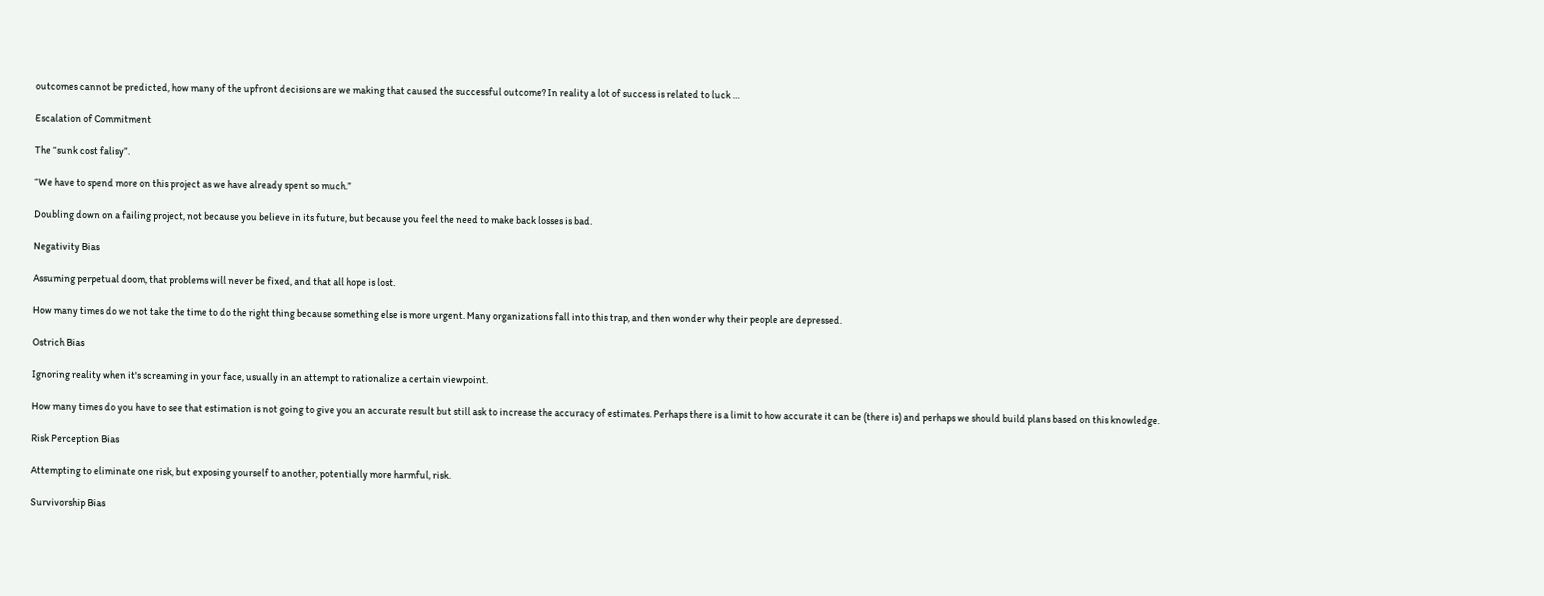outcomes cannot be predicted, how many of the upfront decisions are we making that caused the successful outcome? In reality a lot of success is related to luck …

Escalation of Commitment

The “sunk cost falisy”.

“We have to spend more on this project as we have already spent so much.”

Doubling down on a failing project, not because you believe in its future, but because you feel the need to make back losses is bad.

Negativity Bias

Assuming perpetual doom, that problems will never be fixed, and that all hope is lost.

How many times do we not take the time to do the right thing because something else is more urgent. Many organizations fall into this trap, and then wonder why their people are depressed.

Ostrich Bias

Ignoring reality when it's screaming in your face, usually in an attempt to rationalize a certain viewpoint.

How many times do you have to see that estimation is not going to give you an accurate result but still ask to increase the accuracy of estimates. Perhaps there is a limit to how accurate it can be (there is) and perhaps we should build plans based on this knowledge.

Risk Perception Bias

Attempting to eliminate one risk, but exposing yourself to another, potentially more harmful, risk.

Survivorship Bias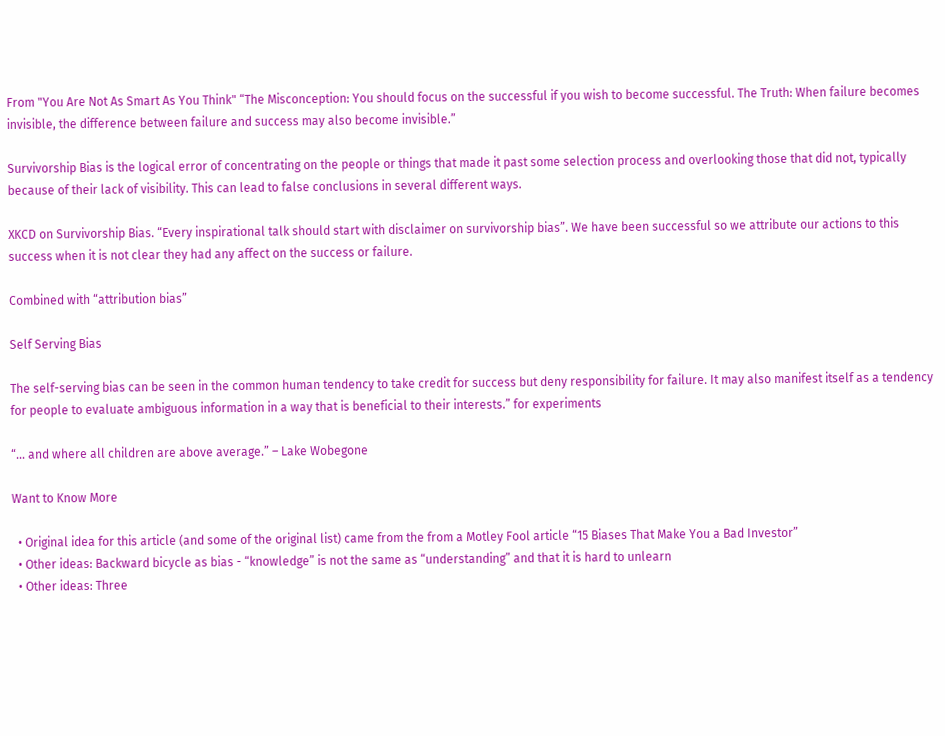From "You Are Not As Smart As You Think" “The Misconception: You should focus on the successful if you wish to become successful. The Truth: When failure becomes invisible, the difference between failure and success may also become invisible.”

Survivorship Bias is the logical error of concentrating on the people or things that made it past some selection process and overlooking those that did not, typically because of their lack of visibility. This can lead to false conclusions in several different ways.

XKCD on Survivorship Bias. “Every inspirational talk should start with disclaimer on survivorship bias”. We have been successful so we attribute our actions to this success when it is not clear they had any affect on the success or failure.

Combined with “attribution bias”

Self Serving Bias

The self-serving bias can be seen in the common human tendency to take credit for success but deny responsibility for failure. It may also manifest itself as a tendency for people to evaluate ambiguous information in a way that is beneficial to their interests.” for experiments

“… and where all children are above average.” – Lake Wobegone

Want to Know More

  • Original idea for this article (and some of the original list) came from the from a Motley Fool article “15 Biases That Make You a Bad Investor”
  • Other ideas: Backward bicycle as bias - “knowledge” is not the same as “understanding” and that it is hard to unlearn
  • Other ideas: Three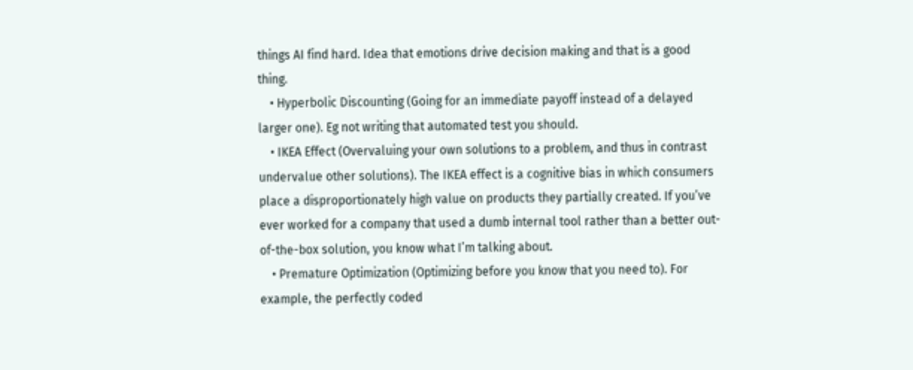things AI find hard. Idea that emotions drive decision making and that is a good thing.
    • Hyperbolic Discounting (Going for an immediate payoff instead of a delayed larger one). Eg not writing that automated test you should.
    • IKEA Effect (Overvaluing your own solutions to a problem, and thus in contrast undervalue other solutions). The IKEA effect is a cognitive bias in which consumers place a disproportionately high value on products they partially created. If you’ve ever worked for a company that used a dumb internal tool rather than a better out-of-the-box solution, you know what I’m talking about.
    • Premature Optimization (Optimizing before you know that you need to). For example, the perfectly coded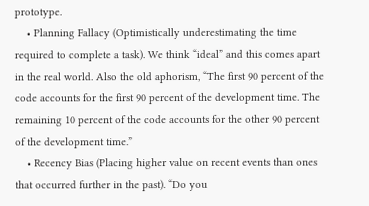prototype.
    • Planning Fallacy (Optimistically underestimating the time required to complete a task). We think “ideal” and this comes apart in the real world. Also the old aphorism, “The first 90 percent of the code accounts for the first 90 percent of the development time. The remaining 10 percent of the code accounts for the other 90 percent of the development time.”
    • Recency Bias (Placing higher value on recent events than ones that occurred further in the past). “Do you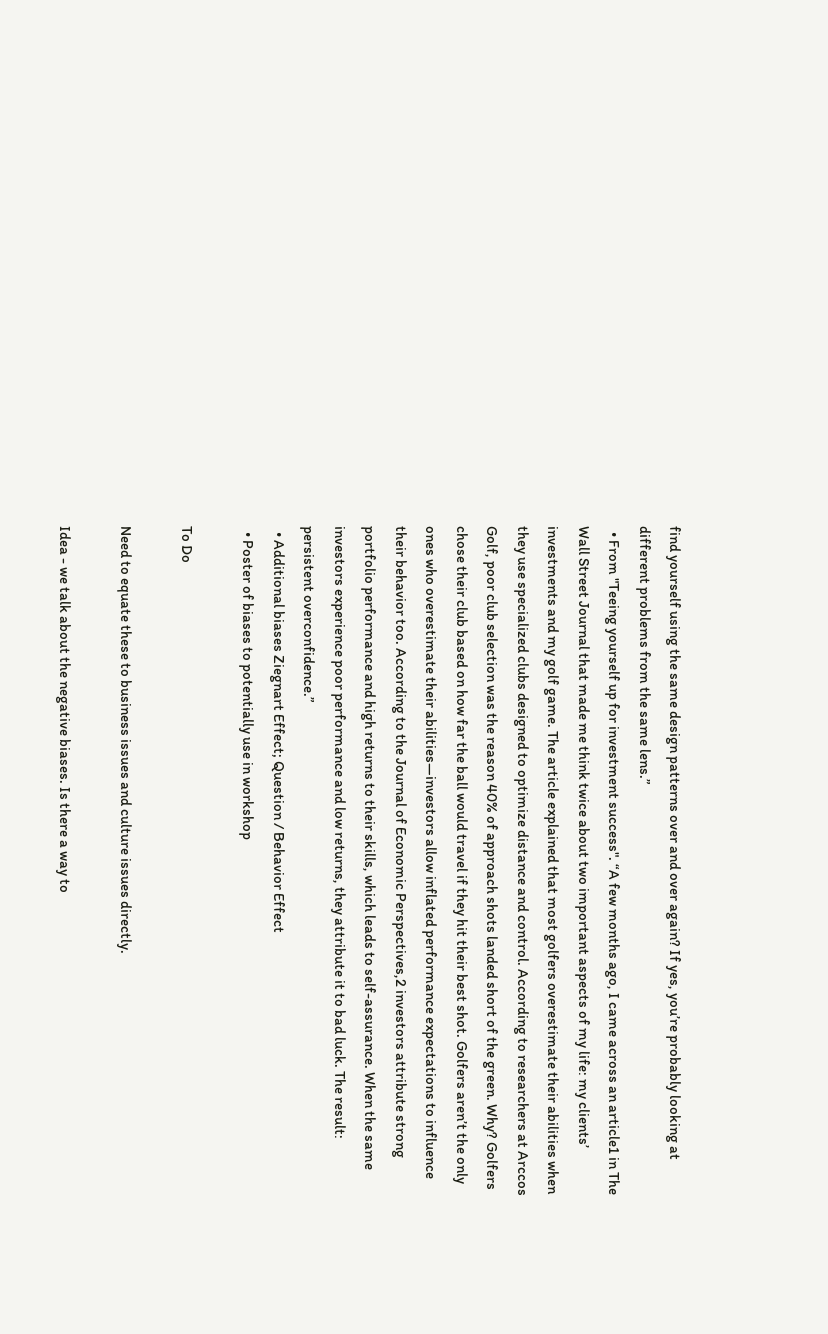find yourself using the same design patterns over and over again? If yes, you’re probably looking at different problems from the same lens.”
  • From "Teeing yourself up for investment success". “A few months ago, I came across an article1 in The Wall Street Journal that made me think twice about two important aspects of my life: my clients’ investments and my golf game. The article explained that most golfers overestimate their abilities when they use specialized clubs designed to optimize distance and control. According to researchers at Arccos Golf, poor club selection was the reason 40% of approach shots landed short of the green. Why? Golfers chose their club based on how far the ball would travel if they hit their best shot. Golfers aren’t the only ones who overestimate their abilities—investors allow inflated performance expectations to influence their behavior too. According to the Journal of Economic Perspectives,2 investors attribute strong portfolio performance and high returns to their skills, which leads to self-assurance. When the same investors experience poor performance and low returns, they attribute it to bad luck. The result: persistent overconfidence.”
  • Additional biases Ziegnart Effect; Question / Behavior Effect
  • Poster of biases to potentially use in workshop

To Do

Need to equate these to business issues and culture issues directly.

Idea - we talk about the negative biases. Is there a way to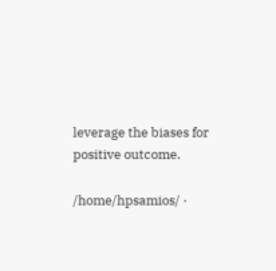leverage the biases for positive outcome.

/home/hpsamios/ ·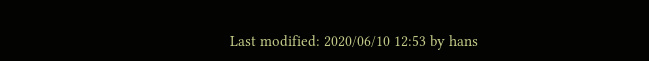Last modified: 2020/06/10 12:53 by hans